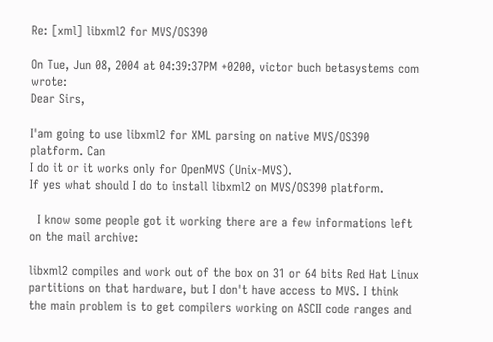Re: [xml] libxml2 for MVS/OS390

On Tue, Jun 08, 2004 at 04:39:37PM +0200, victor buch betasystems com wrote:
Dear Sirs,

I'am going to use libxml2 for XML parsing on native MVS/OS390 platform. Can
I do it or it works only for OpenMVS (Unix-MVS).
If yes what should I do to install libxml2 on MVS/OS390 platform.

  I know some people got it working there are a few informations left
on the mail archive:

libxml2 compiles and work out of the box on 31 or 64 bits Red Hat Linux
partitions on that hardware, but I don't have access to MVS. I think
the main problem is to get compilers working on ASCII code ranges and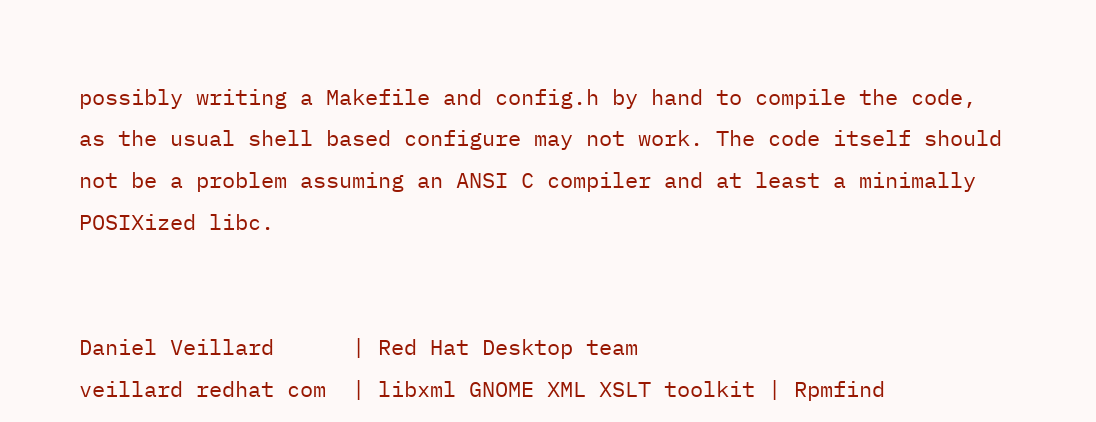possibly writing a Makefile and config.h by hand to compile the code,
as the usual shell based configure may not work. The code itself should
not be a problem assuming an ANSI C compiler and at least a minimally
POSIXized libc.


Daniel Veillard      | Red Hat Desktop team
veillard redhat com  | libxml GNOME XML XSLT toolkit | Rpmfind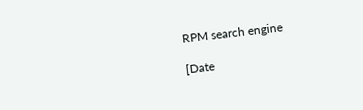RPM search engine

[Date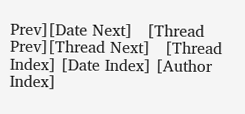Prev][Date Next]   [Thread Prev][Thread Next]   [Thread Index] [Date Index] [Author Index]